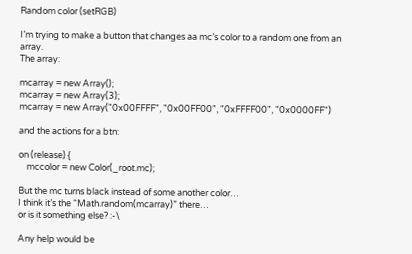Random color (setRGB)

I’m trying to make a button that changes aa mc’s color to a random one from an array.
The array:

mcarray = new Array();
mcarray = new Array(3);
mcarray = new Array("0x00FFFF", "0x00FF00", "0xFFFF00", "0x0000FF")

and the actions for a btn:

on (release) {
    mccolor = new Color(_root.mc);

But the mc turns black instead of some another color…
I think it’s the “Math.random(mcarray)” there…
or is it something else? :-\

Any help would be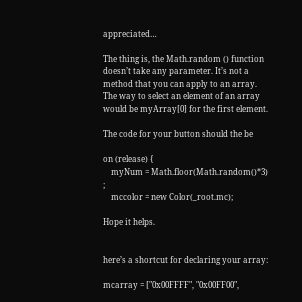appreciated…

The thing is, the Math.random () function doesn’t take any parameter. It’s not a method that you can apply to an array. The way to select an element of an array would be myArray[0] for the first element.

The code for your button should the be

on (release) {
    myNum = Math.floor(Math.random()*3) ;
    mccolor = new Color(_root.mc);

Hope it helps.


here’s a shortcut for declaring your array:

mcarray = ["0x00FFFF", "0x00FF00",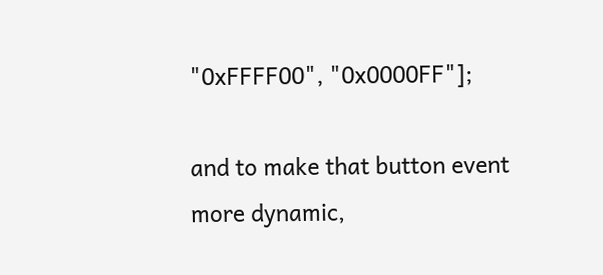"0xFFFF00", "0x0000FF"];

and to make that button event more dynamic,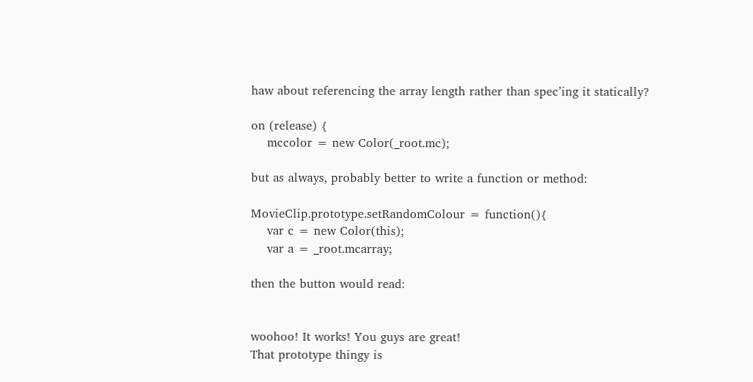haw about referencing the array length rather than spec’ing it statically?

on (release) {
    mccolor = new Color(_root.mc);

but as always, probably better to write a function or method:

MovieClip.prototype.setRandomColour = function(){
    var c = new Color(this);
    var a = _root.mcarray;

then the button would read:


woohoo! It works! You guys are great!
That prototype thingy is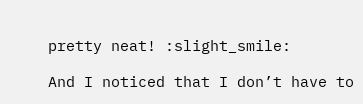pretty neat! :slight_smile:

And I noticed that I don’t have to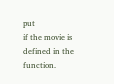put
if the movie is defined in the function.